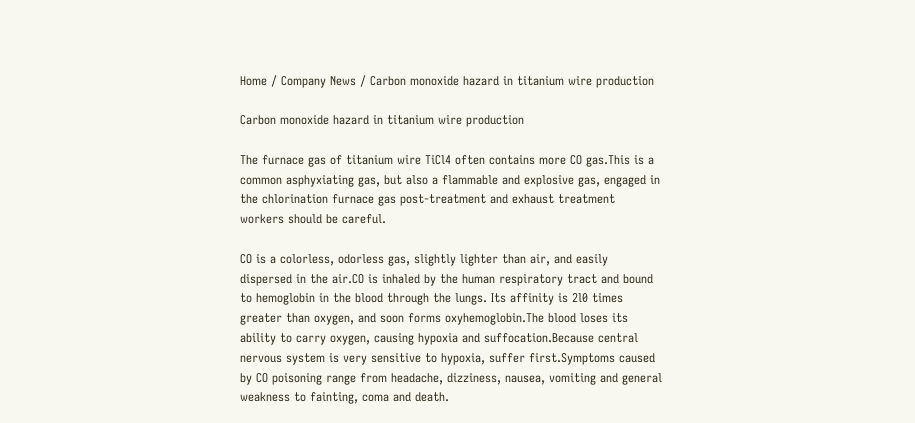Home / Company News / Carbon monoxide hazard in titanium wire production

Carbon monoxide hazard in titanium wire production

The furnace gas of titanium wire TiCl4 often contains more CO gas.This is a common asphyxiating gas, but also a flammable and explosive gas, engaged in the chlorination furnace gas post-treatment and exhaust treatment workers should be careful.

CO is a colorless, odorless gas, slightly lighter than air, and easily dispersed in the air.CO is inhaled by the human respiratory tract and bound to hemoglobin in the blood through the lungs. Its affinity is 2l0 times greater than oxygen, and soon forms oxyhemoglobin.The blood loses its ability to carry oxygen, causing hypoxia and suffocation.Because central nervous system is very sensitive to hypoxia, suffer first.Symptoms caused by CO poisoning range from headache, dizziness, nausea, vomiting and general weakness to fainting, coma and death.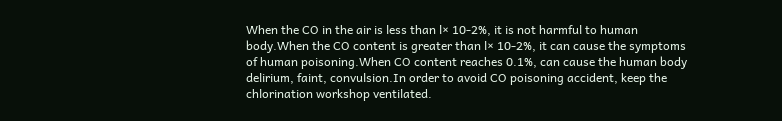When the CO in the air is less than l× 10-2%, it is not harmful to human body.When the CO content is greater than l× 10-2%, it can cause the symptoms of human poisoning.When CO content reaches 0.1%, can cause the human body delirium, faint, convulsion.In order to avoid CO poisoning accident, keep the chlorination workshop ventilated.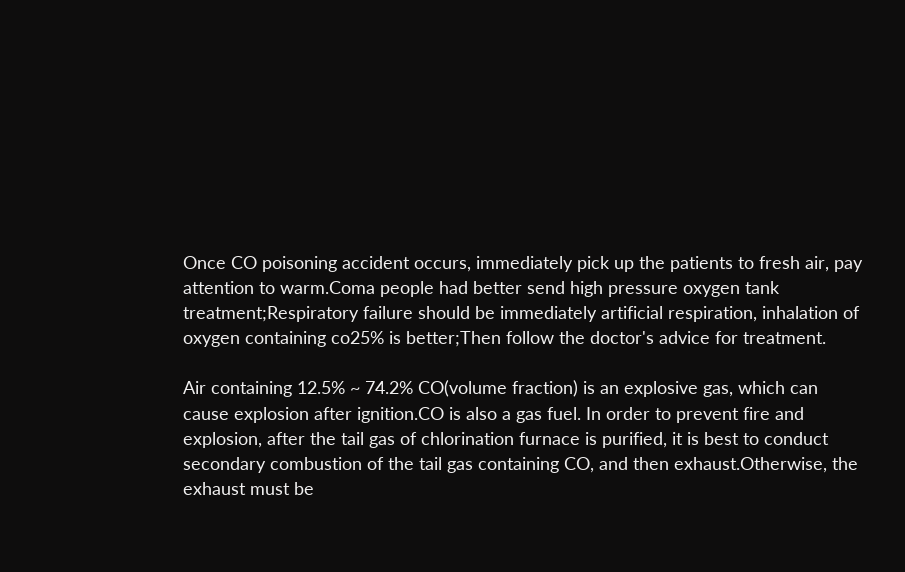Once CO poisoning accident occurs, immediately pick up the patients to fresh air, pay attention to warm.Coma people had better send high pressure oxygen tank treatment;Respiratory failure should be immediately artificial respiration, inhalation of oxygen containing co25% is better;Then follow the doctor's advice for treatment.

Air containing 12.5% ~ 74.2% CO(volume fraction) is an explosive gas, which can cause explosion after ignition.CO is also a gas fuel. In order to prevent fire and explosion, after the tail gas of chlorination furnace is purified, it is best to conduct secondary combustion of the tail gas containing CO, and then exhaust.Otherwise, the exhaust must be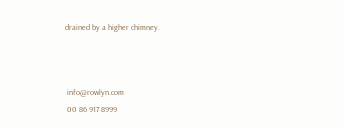drained by a higher chimney.



 info@rowlyn.com
 00 86 917 8999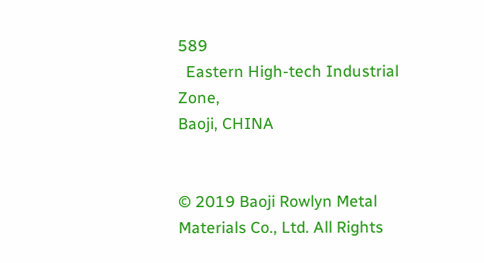589
  Eastern High-tech Industrial Zone,
Baoji, CHINA


© 2019 Baoji Rowlyn Metal Materials Co., Ltd. All Rights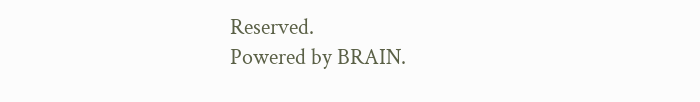Reserved.
Powered by BRAIN.